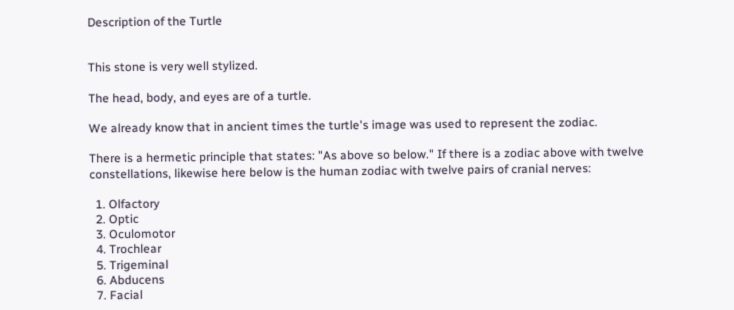Description of the Turtle


This stone is very well stylized.

The head, body, and eyes are of a turtle.

We already know that in ancient times the turtle's image was used to represent the zodiac.

There is a hermetic principle that states: "As above so below." If there is a zodiac above with twelve constellations, likewise here below is the human zodiac with twelve pairs of cranial nerves:

  1. Olfactory
  2. Optic
  3. Oculomotor
  4. Trochlear
  5. Trigeminal
  6. Abducens
  7. Facial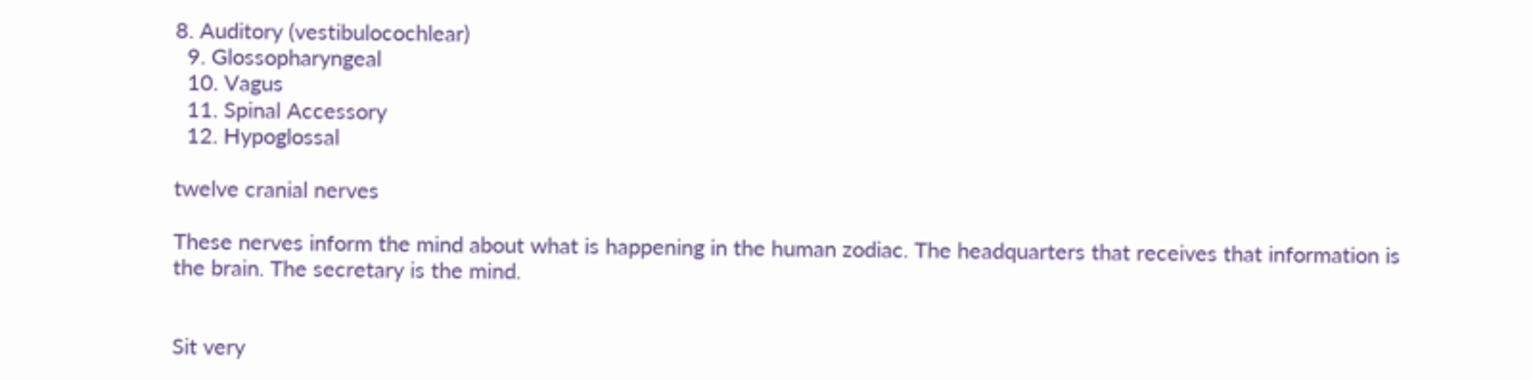8. Auditory (vestibulocochlear)
  9. Glossopharyngeal
  10. Vagus
  11. Spinal Accessory
  12. Hypoglossal

twelve cranial nerves

These nerves inform the mind about what is happening in the human zodiac. The headquarters that receives that information is the brain. The secretary is the mind.


Sit very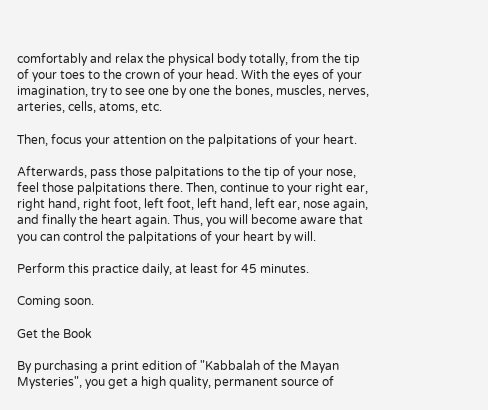comfortably and relax the physical body totally, from the tip of your toes to the crown of your head. With the eyes of your imagination, try to see one by one the bones, muscles, nerves, arteries, cells, atoms, etc.

Then, focus your attention on the palpitations of your heart.

Afterwards, pass those palpitations to the tip of your nose, feel those palpitations there. Then, continue to your right ear, right hand, right foot, left foot, left hand, left ear, nose again, and finally the heart again. Thus, you will become aware that you can control the palpitations of your heart by will.

Perform this practice daily, at least for 45 minutes.

Coming soon.

Get the Book

By purchasing a print edition of "Kabbalah of the Mayan Mysteries", you get a high quality, permanent source of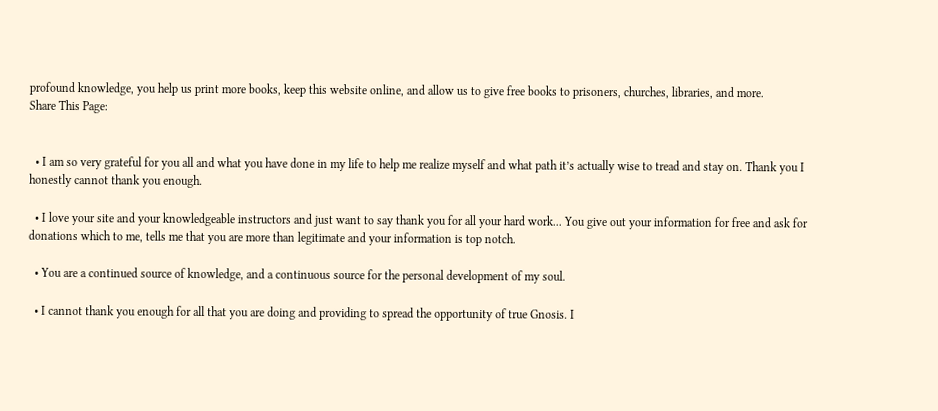profound knowledge, you help us print more books, keep this website online, and allow us to give free books to prisoners, churches, libraries, and more.
Share This Page:


  • I am so very grateful for you all and what you have done in my life to help me realize myself and what path it’s actually wise to tread and stay on. Thank you I honestly cannot thank you enough.

  • I love your site and your knowledgeable instructors and just want to say thank you for all your hard work... You give out your information for free and ask for donations which to me, tells me that you are more than legitimate and your information is top notch.

  • You are a continued source of knowledge, and a continuous source for the personal development of my soul.

  • I cannot thank you enough for all that you are doing and providing to spread the opportunity of true Gnosis. I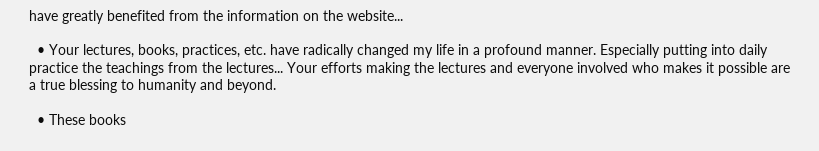have greatly benefited from the information on the website...

  • Your lectures, books, practices, etc. have radically changed my life in a profound manner. Especially putting into daily practice the teachings from the lectures... Your efforts making the lectures and everyone involved who makes it possible are a true blessing to humanity and beyond.

  • These books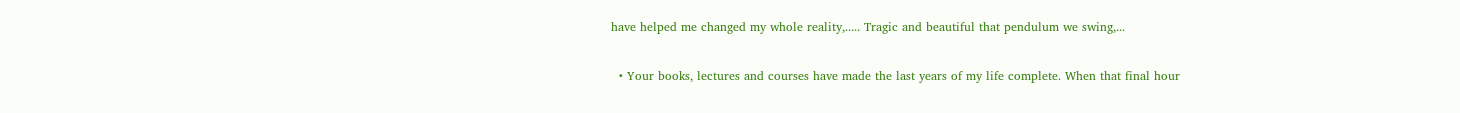have helped me changed my whole reality,..... Tragic and beautiful that pendulum we swing,...

  • Your books, lectures and courses have made the last years of my life complete. When that final hour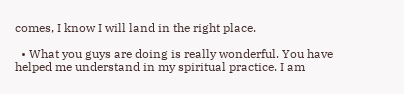comes, I know I will land in the right place.

  • What you guys are doing is really wonderful. You have helped me understand in my spiritual practice. I am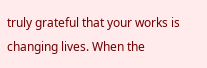truly grateful that your works is changing lives. When the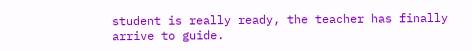student is really ready, the teacher has finally arrive to guide.